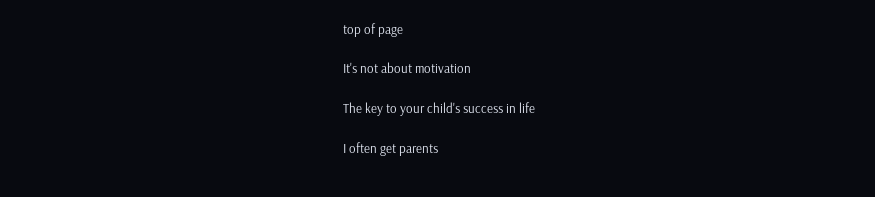top of page

It's not about motivation

The key to your child's success in life

I often get parents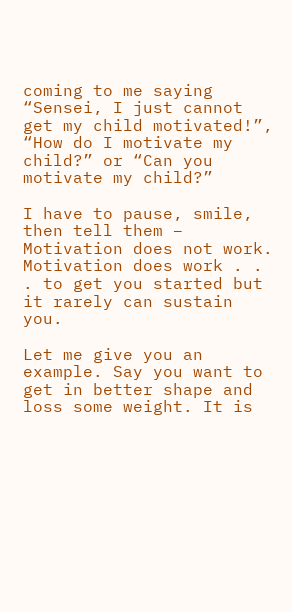coming to me saying “Sensei, I just cannot get my child motivated!”, “How do I motivate my child?” or “Can you motivate my child?”

I have to pause, smile, then tell them – Motivation does not work. Motivation does work . . . to get you started but it rarely can sustain you.

Let me give you an example. Say you want to get in better shape and loss some weight. It is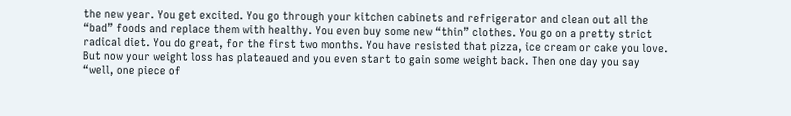the new year. You get excited. You go through your kitchen cabinets and refrigerator and clean out all the “bad” foods and replace them with healthy. You even buy some new “thin” clothes. You go on a pretty strict radical diet. You do great, for the first two months. You have resisted that pizza, ice cream or cake you love. But now your weight loss has plateaued and you even start to gain some weight back. Then one day you say “well, one piece of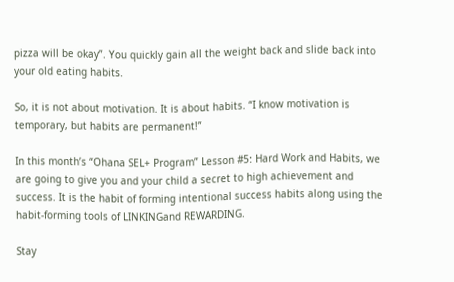pizza will be okay”. You quickly gain all the weight back and slide back into your old eating habits.

So, it is not about motivation. It is about habits. “I know motivation is temporary, but habits are permanent!”

In this month’s “Ohana SEL+ Program” Lesson #5: Hard Work and Habits, we are going to give you and your child a secret to high achievement and success. It is the habit of forming intentional success habits along using the habit-forming tools of LINKINGand REWARDING.

Stay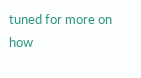tuned for more on how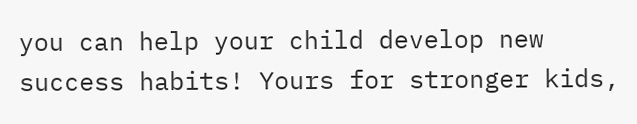you can help your child develop new success habits! Yours for stronger kids,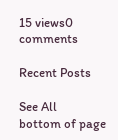15 views0 comments

Recent Posts

See All
bottom of page